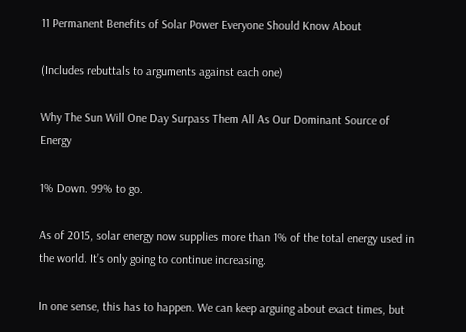11 Permanent Benefits of Solar Power Everyone Should Know About

(Includes rebuttals to arguments against each one)

Why The Sun Will One Day Surpass Them All As Our Dominant Source of Energy

1% Down. 99% to go.

As of 2015, solar energy now supplies more than 1% of the total energy used in the world. It’s only going to continue increasing.

In one sense, this has to happen. We can keep arguing about exact times, but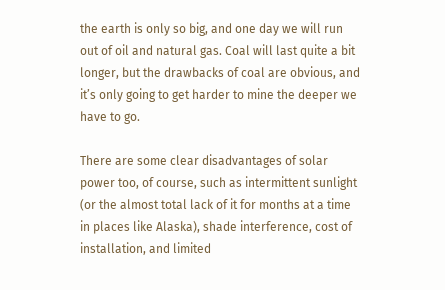the earth is only so big, and one day we will run out of oil and natural gas. Coal will last quite a bit longer, but the drawbacks of coal are obvious, and it’s only going to get harder to mine the deeper we have to go.

There are some clear disadvantages of solar power too, of course, such as intermittent sunlight (or the almost total lack of it for months at a time in places like Alaska), shade interference, cost of installation, and limited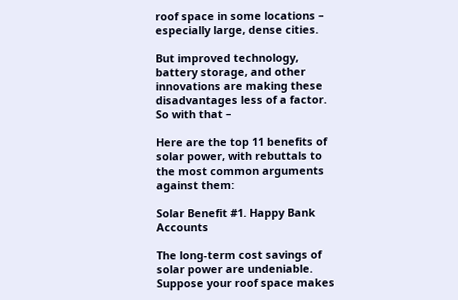roof space in some locations – especially large, dense cities.

But improved technology, battery storage, and other innovations are making these disadvantages less of a factor. So with that –

Here are the top 11 benefits of solar power, with rebuttals to the most common arguments against them:

Solar Benefit #1. Happy Bank Accounts

The long-term cost savings of solar power are undeniable. Suppose your roof space makes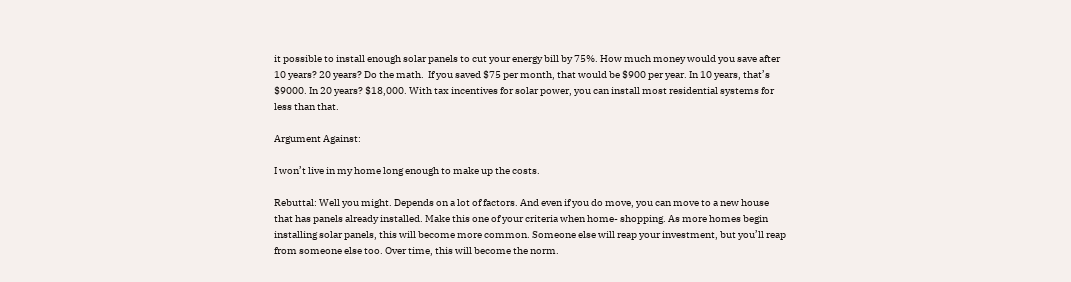it possible to install enough solar panels to cut your energy bill by 75%. How much money would you save after 10 years? 20 years? Do the math.  If you saved $75 per month, that would be $900 per year. In 10 years, that’s $9000. In 20 years? $18,000. With tax incentives for solar power, you can install most residential systems for less than that.

Argument Against:

I won’t live in my home long enough to make up the costs.

Rebuttal: Well you might. Depends on a lot of factors. And even if you do move, you can move to a new house that has panels already installed. Make this one of your criteria when home- shopping. As more homes begin installing solar panels, this will become more common. Someone else will reap your investment, but you’ll reap from someone else too. Over time, this will become the norm.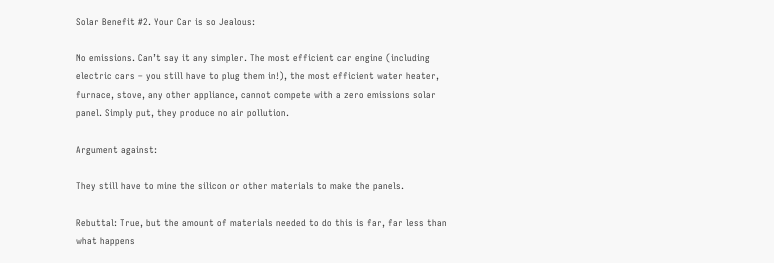Solar Benefit #2. Your Car is so Jealous:

No emissions. Can’t say it any simpler. The most efficient car engine (including electric cars – you still have to plug them in!), the most efficient water heater, furnace, stove, any other appliance, cannot compete with a zero emissions solar panel. Simply put, they produce no air pollution.

Argument against:

They still have to mine the silicon or other materials to make the panels.

Rebuttal: True, but the amount of materials needed to do this is far, far less than what happens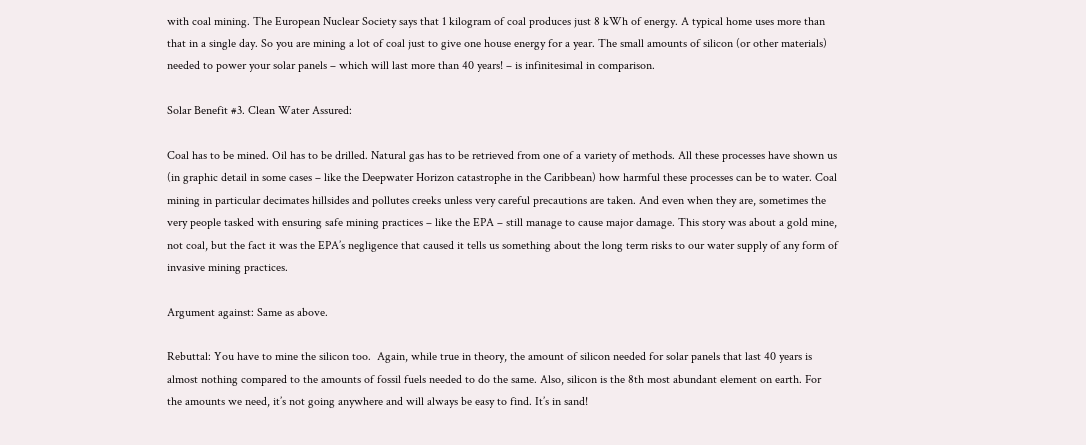with coal mining. The European Nuclear Society says that 1 kilogram of coal produces just 8 kWh of energy. A typical home uses more than that in a single day. So you are mining a lot of coal just to give one house energy for a year. The small amounts of silicon (or other materials) needed to power your solar panels – which will last more than 40 years! – is infinitesimal in comparison.

Solar Benefit #3. Clean Water Assured:

Coal has to be mined. Oil has to be drilled. Natural gas has to be retrieved from one of a variety of methods. All these processes have shown us (in graphic detail in some cases – like the Deepwater Horizon catastrophe in the Caribbean) how harmful these processes can be to water. Coal mining in particular decimates hillsides and pollutes creeks unless very careful precautions are taken. And even when they are, sometimes the very people tasked with ensuring safe mining practices – like the EPA – still manage to cause major damage. This story was about a gold mine, not coal, but the fact it was the EPA’s negligence that caused it tells us something about the long term risks to our water supply of any form of invasive mining practices.

Argument against: Same as above.

Rebuttal: You have to mine the silicon too.  Again, while true in theory, the amount of silicon needed for solar panels that last 40 years is almost nothing compared to the amounts of fossil fuels needed to do the same. Also, silicon is the 8th most abundant element on earth. For the amounts we need, it’s not going anywhere and will always be easy to find. It’s in sand!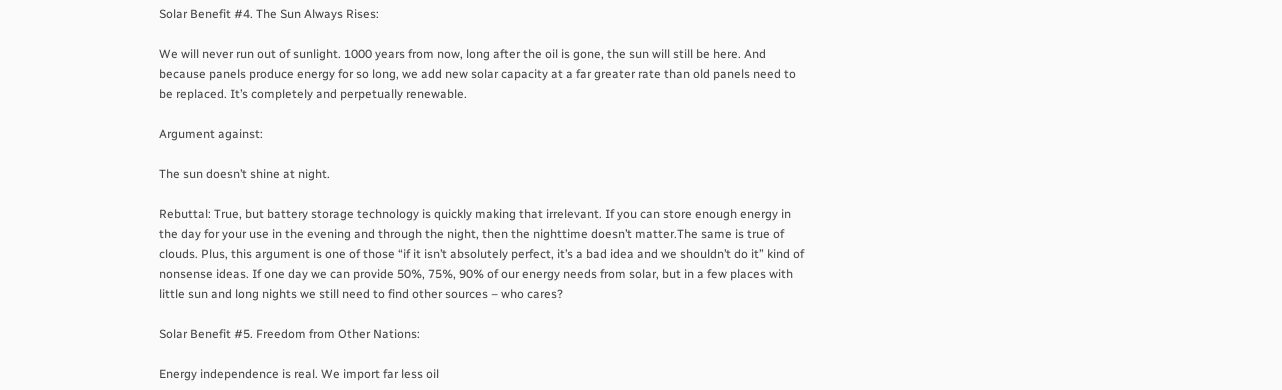Solar Benefit #4. The Sun Always Rises:

We will never run out of sunlight. 1000 years from now, long after the oil is gone, the sun will still be here. And because panels produce energy for so long, we add new solar capacity at a far greater rate than old panels need to be replaced. It’s completely and perpetually renewable.

Argument against:

The sun doesn’t shine at night.

Rebuttal: True, but battery storage technology is quickly making that irrelevant. If you can store enough energy in the day for your use in the evening and through the night, then the nighttime doesn’t matter.The same is true of clouds. Plus, this argument is one of those “if it isn’t absolutely perfect, it’s a bad idea and we shouldn’t do it” kind of nonsense ideas. If one day we can provide 50%, 75%, 90% of our energy needs from solar, but in a few places with little sun and long nights we still need to find other sources – who cares?

Solar Benefit #5. Freedom from Other Nations:

Energy independence is real. We import far less oil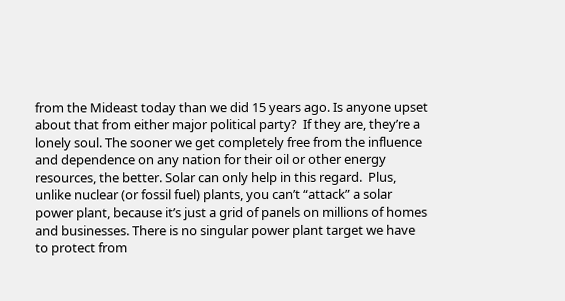from the Mideast today than we did 15 years ago. Is anyone upset about that from either major political party?  If they are, they’re a lonely soul. The sooner we get completely free from the influence and dependence on any nation for their oil or other energy resources, the better. Solar can only help in this regard.  Plus, unlike nuclear (or fossil fuel) plants, you can’t “attack” a solar power plant, because it’s just a grid of panels on millions of homes and businesses. There is no singular power plant target we have to protect from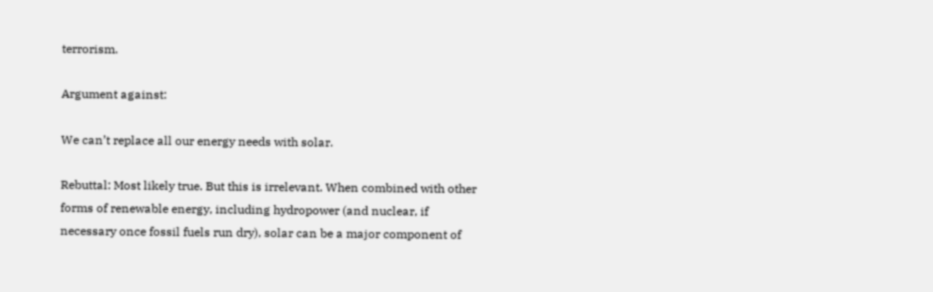terrorism.

Argument against:

We can’t replace all our energy needs with solar.

Rebuttal: Most likely true. But this is irrelevant. When combined with other forms of renewable energy, including hydropower (and nuclear, if necessary once fossil fuels run dry), solar can be a major component of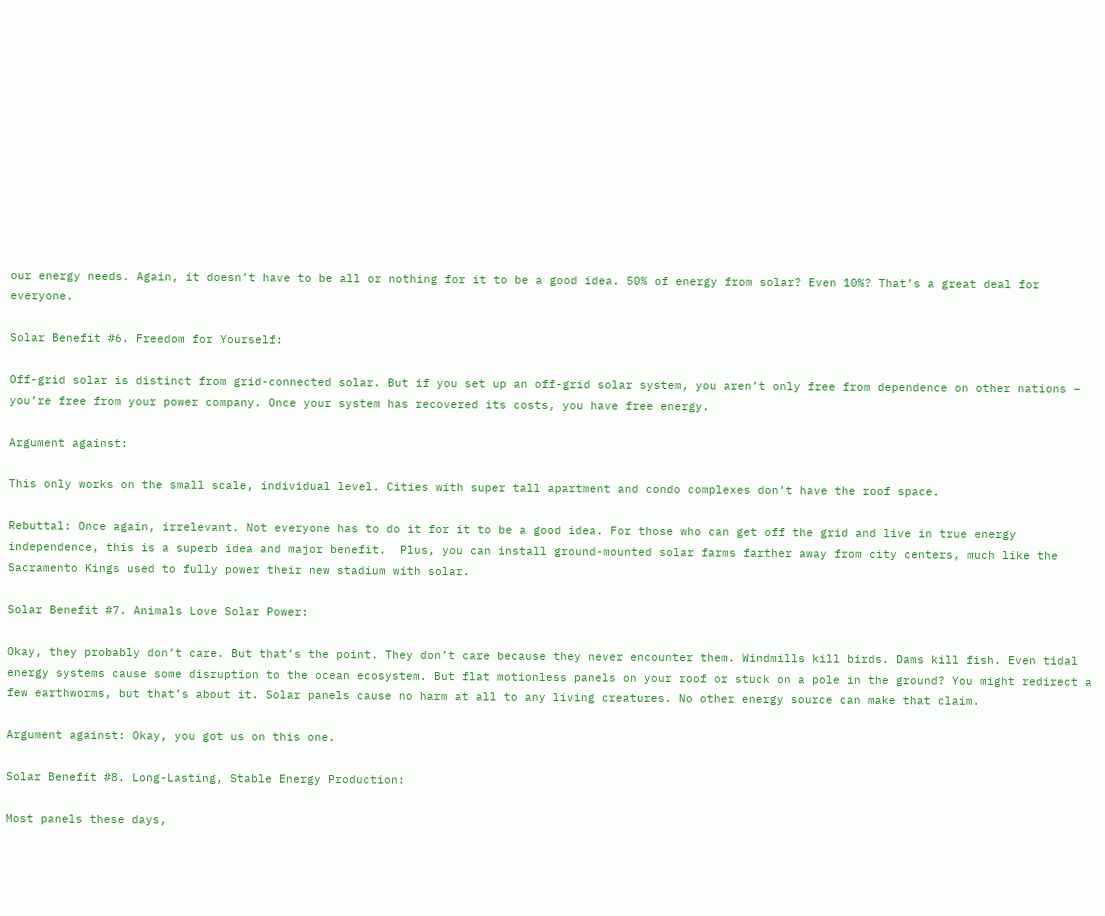our energy needs. Again, it doesn’t have to be all or nothing for it to be a good idea. 50% of energy from solar? Even 10%? That’s a great deal for everyone.

Solar Benefit #6. Freedom for Yourself:

Off-grid solar is distinct from grid-connected solar. But if you set up an off-grid solar system, you aren’t only free from dependence on other nations – you’re free from your power company. Once your system has recovered its costs, you have free energy.

Argument against:

This only works on the small scale, individual level. Cities with super tall apartment and condo complexes don’t have the roof space.

Rebuttal: Once again, irrelevant. Not everyone has to do it for it to be a good idea. For those who can get off the grid and live in true energy independence, this is a superb idea and major benefit.  Plus, you can install ground-mounted solar farms farther away from city centers, much like the Sacramento Kings used to fully power their new stadium with solar.

Solar Benefit #7. Animals Love Solar Power:

Okay, they probably don’t care. But that’s the point. They don’t care because they never encounter them. Windmills kill birds. Dams kill fish. Even tidal energy systems cause some disruption to the ocean ecosystem. But flat motionless panels on your roof or stuck on a pole in the ground? You might redirect a few earthworms, but that’s about it. Solar panels cause no harm at all to any living creatures. No other energy source can make that claim.

Argument against: Okay, you got us on this one.

Solar Benefit #8. Long-Lasting, Stable Energy Production:

Most panels these days,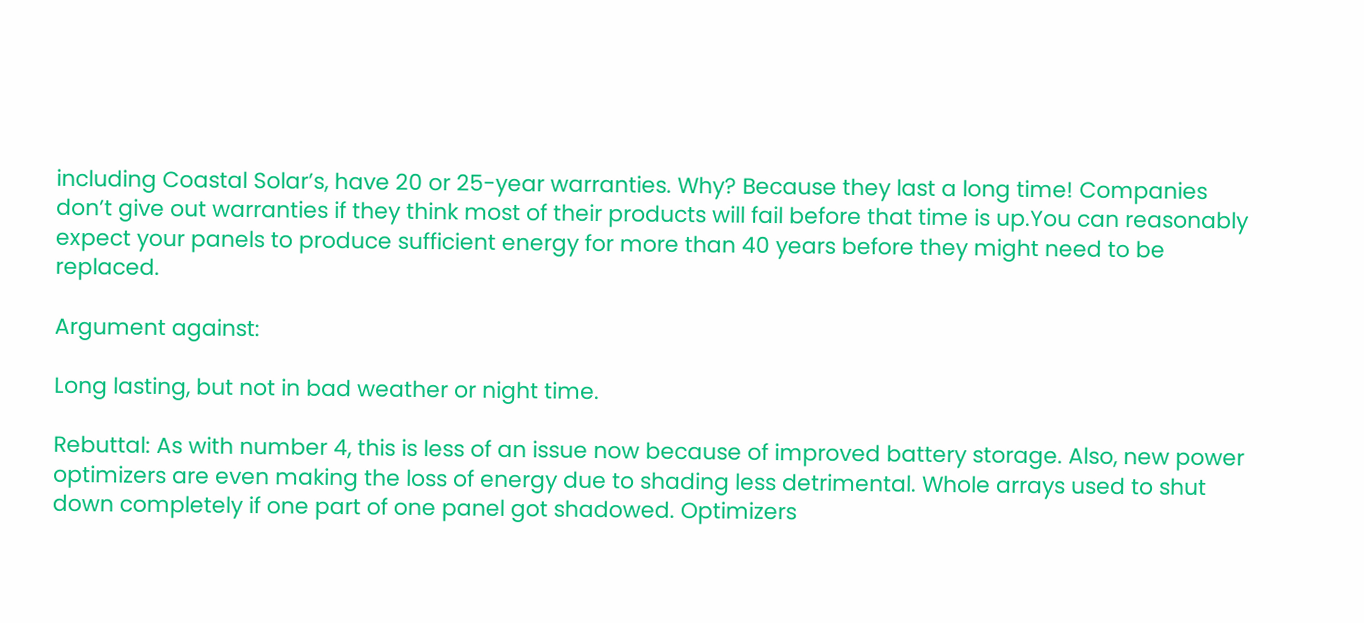including Coastal Solar’s, have 20 or 25-year warranties. Why? Because they last a long time! Companies don’t give out warranties if they think most of their products will fail before that time is up.You can reasonably expect your panels to produce sufficient energy for more than 40 years before they might need to be replaced.

Argument against:

Long lasting, but not in bad weather or night time.

Rebuttal: As with number 4, this is less of an issue now because of improved battery storage. Also, new power optimizers are even making the loss of energy due to shading less detrimental. Whole arrays used to shut down completely if one part of one panel got shadowed. Optimizers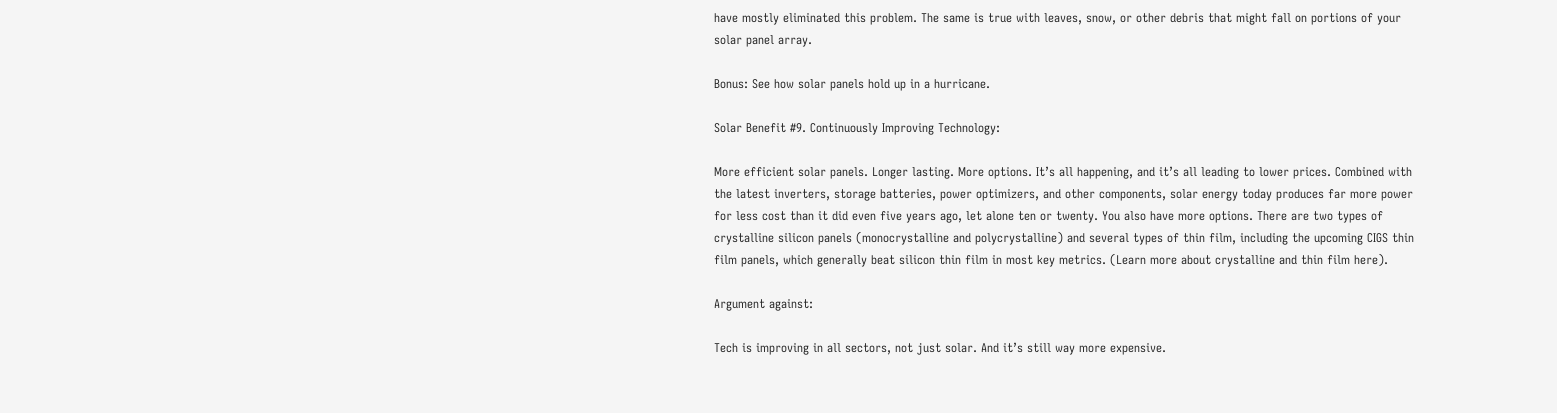have mostly eliminated this problem. The same is true with leaves, snow, or other debris that might fall on portions of your solar panel array.

Bonus: See how solar panels hold up in a hurricane.

Solar Benefit #9. Continuously Improving Technology:

More efficient solar panels. Longer lasting. More options. It’s all happening, and it’s all leading to lower prices. Combined with the latest inverters, storage batteries, power optimizers, and other components, solar energy today produces far more power for less cost than it did even five years ago, let alone ten or twenty. You also have more options. There are two types of crystalline silicon panels (monocrystalline and polycrystalline) and several types of thin film, including the upcoming CIGS thin film panels, which generally beat silicon thin film in most key metrics. (Learn more about crystalline and thin film here).

Argument against:

Tech is improving in all sectors, not just solar. And it’s still way more expensive.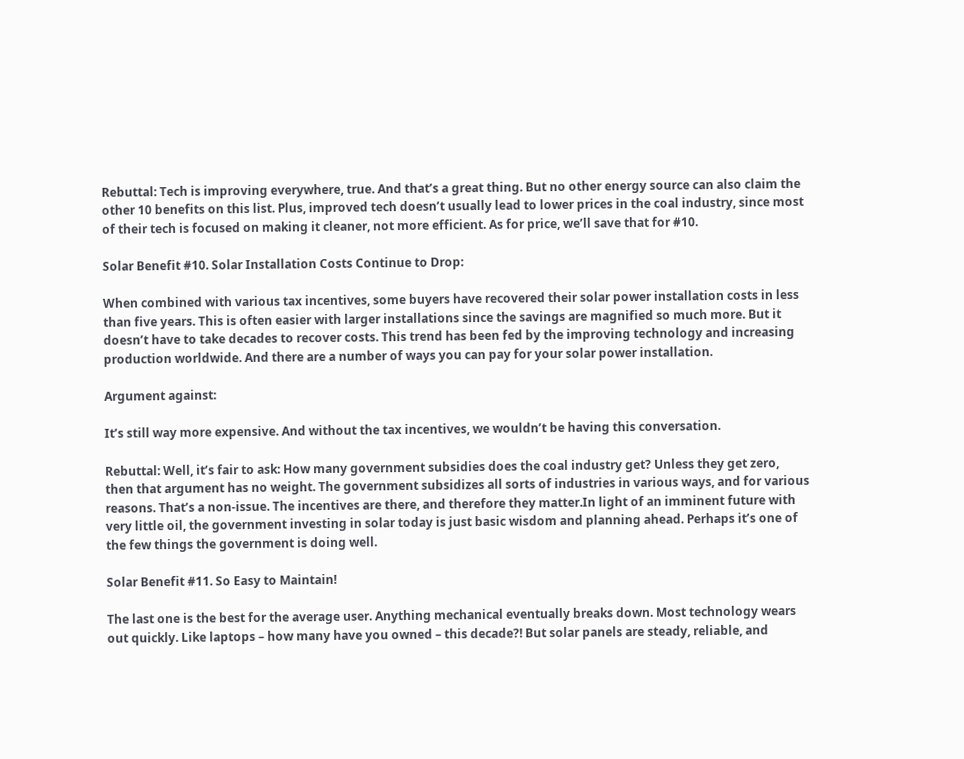Rebuttal: Tech is improving everywhere, true. And that’s a great thing. But no other energy source can also claim the other 10 benefits on this list. Plus, improved tech doesn’t usually lead to lower prices in the coal industry, since most of their tech is focused on making it cleaner, not more efficient. As for price, we’ll save that for #10.

Solar Benefit #10. Solar Installation Costs Continue to Drop:

When combined with various tax incentives, some buyers have recovered their solar power installation costs in less than five years. This is often easier with larger installations since the savings are magnified so much more. But it doesn’t have to take decades to recover costs. This trend has been fed by the improving technology and increasing production worldwide. And there are a number of ways you can pay for your solar power installation.

Argument against:

It’s still way more expensive. And without the tax incentives, we wouldn’t be having this conversation.

Rebuttal: Well, it’s fair to ask: How many government subsidies does the coal industry get? Unless they get zero, then that argument has no weight. The government subsidizes all sorts of industries in various ways, and for various reasons. That’s a non-issue. The incentives are there, and therefore they matter.In light of an imminent future with very little oil, the government investing in solar today is just basic wisdom and planning ahead. Perhaps it’s one of the few things the government is doing well.

Solar Benefit #11. So Easy to Maintain!

The last one is the best for the average user. Anything mechanical eventually breaks down. Most technology wears out quickly. Like laptops – how many have you owned – this decade?! But solar panels are steady, reliable, and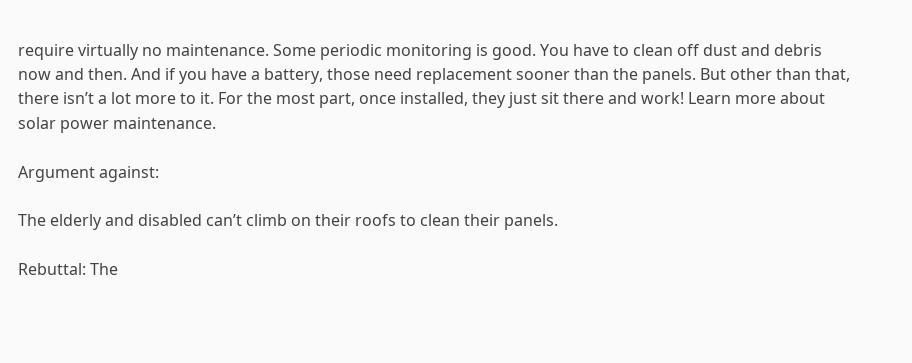require virtually no maintenance. Some periodic monitoring is good. You have to clean off dust and debris now and then. And if you have a battery, those need replacement sooner than the panels. But other than that, there isn’t a lot more to it. For the most part, once installed, they just sit there and work! Learn more about solar power maintenance.

Argument against:

The elderly and disabled can’t climb on their roofs to clean their panels.

Rebuttal: The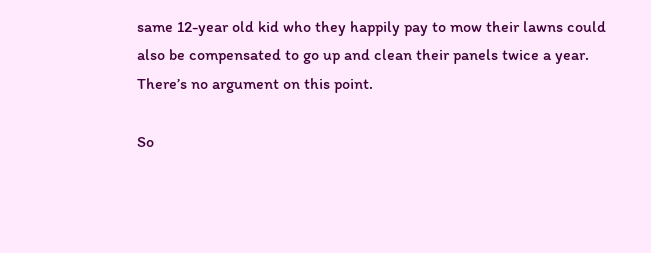same 12-year old kid who they happily pay to mow their lawns could also be compensated to go up and clean their panels twice a year. There’s no argument on this point.

So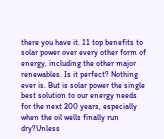there you have it. 11 top benefits to solar power over every other form of energy, including the other major renewables. Is it perfect? Nothing ever is. But is solar power the single best solution to our energy needs for the next 200 years, especially when the oil wells finally run dry?Unless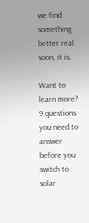we find something better real soon, it is.

Want to learn more?  9 questions you need to answer before you switch to solar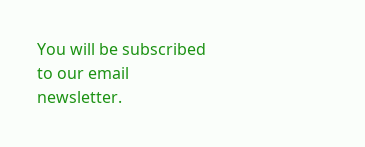You will be subscribed to our email newsletter.